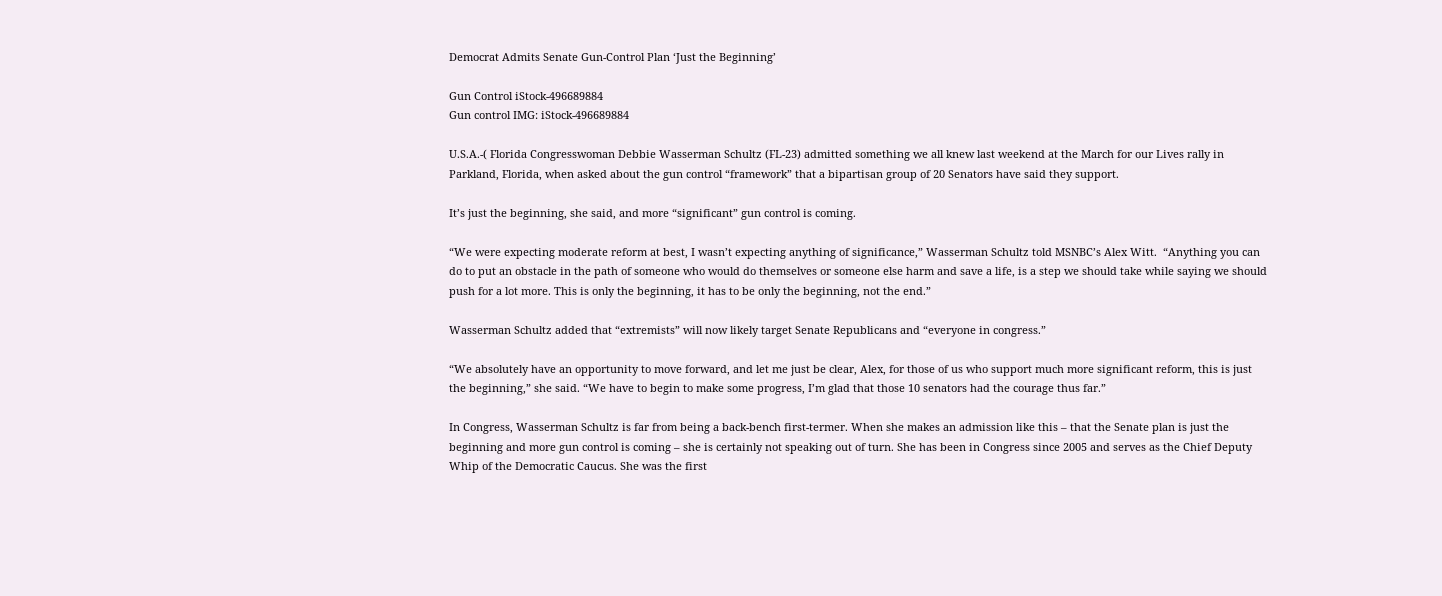Democrat Admits Senate Gun-Control Plan ‘Just the Beginning’

Gun Control iStock-496689884
Gun control IMG: iStock-496689884

U.S.A.-( Florida Congresswoman Debbie Wasserman Schultz (FL-23) admitted something we all knew last weekend at the March for our Lives rally in Parkland, Florida, when asked about the gun control “framework” that a bipartisan group of 20 Senators have said they support.

It’s just the beginning, she said, and more “significant” gun control is coming.

“We were expecting moderate reform at best, I wasn’t expecting anything of significance,” Wasserman Schultz told MSNBC’s Alex Witt.  “Anything you can do to put an obstacle in the path of someone who would do themselves or someone else harm and save a life, is a step we should take while saying we should push for a lot more. This is only the beginning, it has to be only the beginning, not the end.”

Wasserman Schultz added that “extremists” will now likely target Senate Republicans and “everyone in congress.”

“We absolutely have an opportunity to move forward, and let me just be clear, Alex, for those of us who support much more significant reform, this is just the beginning,” she said. “We have to begin to make some progress, I’m glad that those 10 senators had the courage thus far.”

In Congress, Wasserman Schultz is far from being a back-bench first-termer. When she makes an admission like this – that the Senate plan is just the beginning and more gun control is coming – she is certainly not speaking out of turn. She has been in Congress since 2005 and serves as the Chief Deputy Whip of the Democratic Caucus. She was the first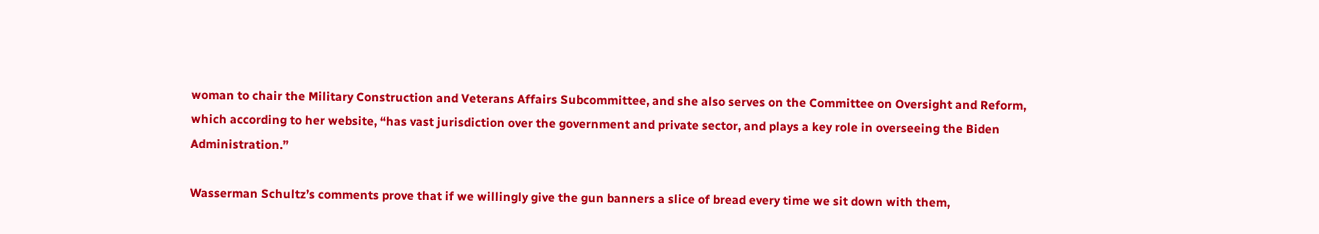woman to chair the Military Construction and Veterans Affairs Subcommittee, and she also serves on the Committee on Oversight and Reform, which according to her website, “has vast jurisdiction over the government and private sector, and plays a key role in overseeing the Biden Administration.”

Wasserman Schultz’s comments prove that if we willingly give the gun banners a slice of bread every time we sit down with them,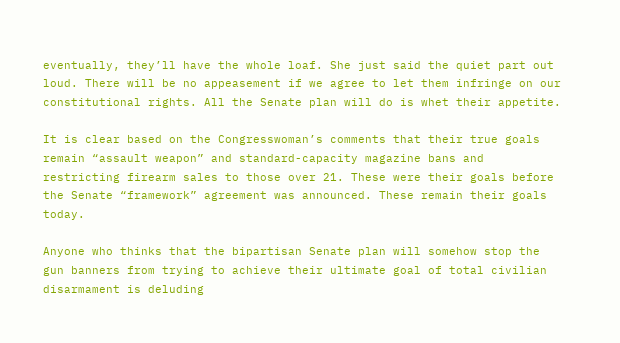eventually, they’ll have the whole loaf. She just said the quiet part out loud. There will be no appeasement if we agree to let them infringe on our constitutional rights. All the Senate plan will do is whet their appetite.

It is clear based on the Congresswoman’s comments that their true goals remain “assault weapon” and standard-capacity magazine bans and restricting firearm sales to those over 21. These were their goals before the Senate “framework” agreement was announced. These remain their goals today.

Anyone who thinks that the bipartisan Senate plan will somehow stop the gun banners from trying to achieve their ultimate goal of total civilian disarmament is deluding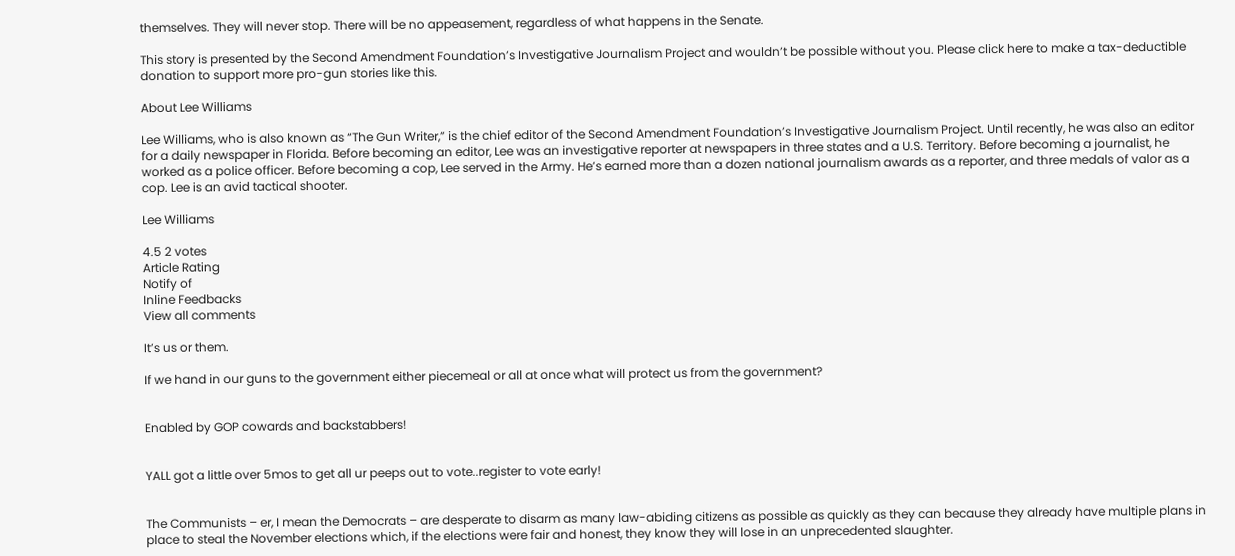themselves. They will never stop. There will be no appeasement, regardless of what happens in the Senate.

This story is presented by the Second Amendment Foundation’s Investigative Journalism Project and wouldn’t be possible without you. Please click here to make a tax-deductible donation to support more pro-gun stories like this.

About Lee Williams

Lee Williams, who is also known as “The Gun Writer,” is the chief editor of the Second Amendment Foundation’s Investigative Journalism Project. Until recently, he was also an editor for a daily newspaper in Florida. Before becoming an editor, Lee was an investigative reporter at newspapers in three states and a U.S. Territory. Before becoming a journalist, he worked as a police officer. Before becoming a cop, Lee served in the Army. He’s earned more than a dozen national journalism awards as a reporter, and three medals of valor as a cop. Lee is an avid tactical shooter.

Lee Williams

4.5 2 votes
Article Rating
Notify of
Inline Feedbacks
View all comments

It’s us or them.

If we hand in our guns to the government either piecemeal or all at once what will protect us from the government?


Enabled by GOP cowards and backstabbers!


YALL got a little over 5mos to get all ur peeps out to vote..register to vote early!


The Communists – er, I mean the Democrats – are desperate to disarm as many law-abiding citizens as possible as quickly as they can because they already have multiple plans in place to steal the November elections which, if the elections were fair and honest, they know they will lose in an unprecedented slaughter.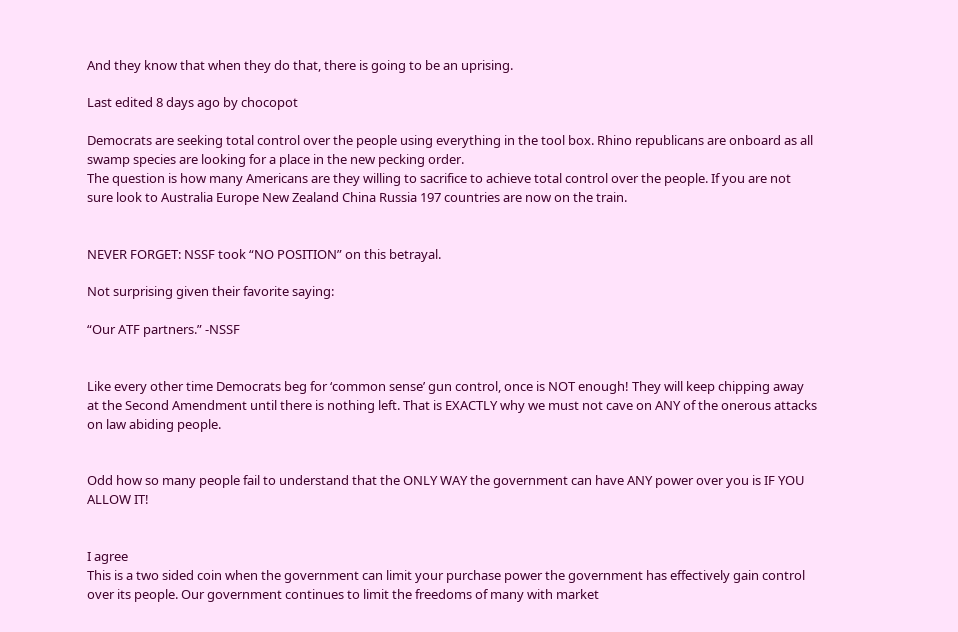And they know that when they do that, there is going to be an uprising.

Last edited 8 days ago by chocopot

Democrats are seeking total control over the people using everything in the tool box. Rhino republicans are onboard as all swamp species are looking for a place in the new pecking order.
The question is how many Americans are they willing to sacrifice to achieve total control over the people. If you are not sure look to Australia Europe New Zealand China Russia 197 countries are now on the train.


NEVER FORGET: NSSF took “NO POSITION” on this betrayal.

Not surprising given their favorite saying:

“Our ATF partners.” -NSSF


Like every other time Democrats beg for ‘common sense’ gun control, once is NOT enough! They will keep chipping away at the Second Amendment until there is nothing left. That is EXACTLY why we must not cave on ANY of the onerous attacks on law abiding people.


Odd how so many people fail to understand that the ONLY WAY the government can have ANY power over you is IF YOU ALLOW IT!


I agree
This is a two sided coin when the government can limit your purchase power the government has effectively gain control over its people. Our government continues to limit the freedoms of many with market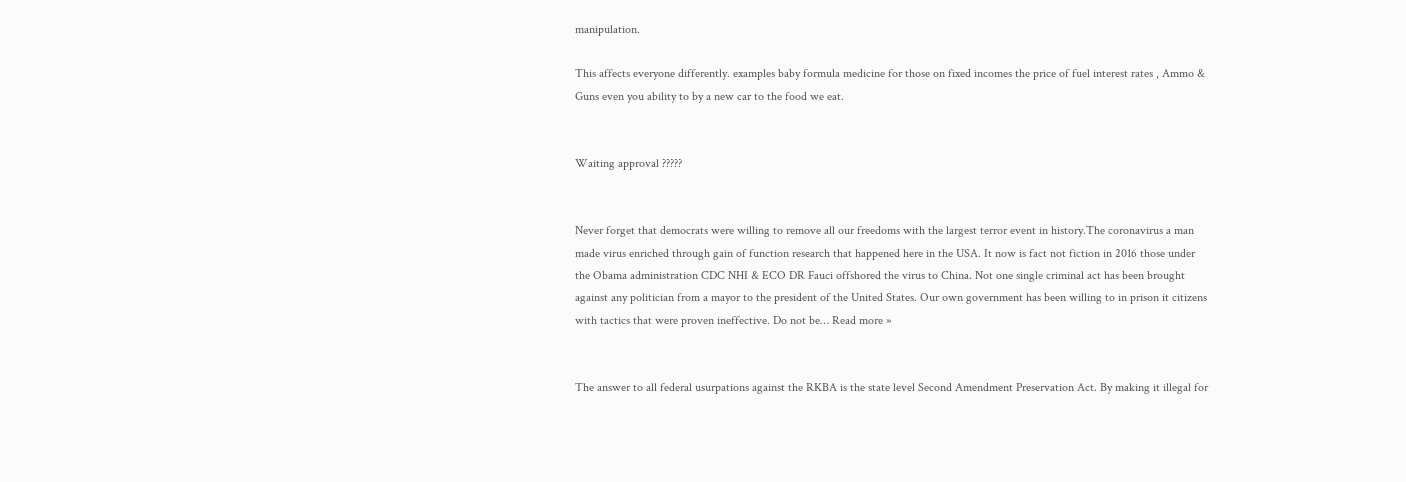manipulation.

This affects everyone differently. examples baby formula medicine for those on fixed incomes the price of fuel interest rates , Ammo & Guns even you ability to by a new car to the food we eat.


Waiting approval ?????


Never forget that democrats were willing to remove all our freedoms with the largest terror event in history.The coronavirus a man made virus enriched through gain of function research that happened here in the USA. It now is fact not fiction in 2016 those under the Obama administration CDC NHI & ECO DR Fauci offshored the virus to China. Not one single criminal act has been brought against any politician from a mayor to the president of the United States. Our own government has been willing to in prison it citizens with tactics that were proven ineffective. Do not be… Read more »


The answer to all federal usurpations against the RKBA is the state level Second Amendment Preservation Act. By making it illegal for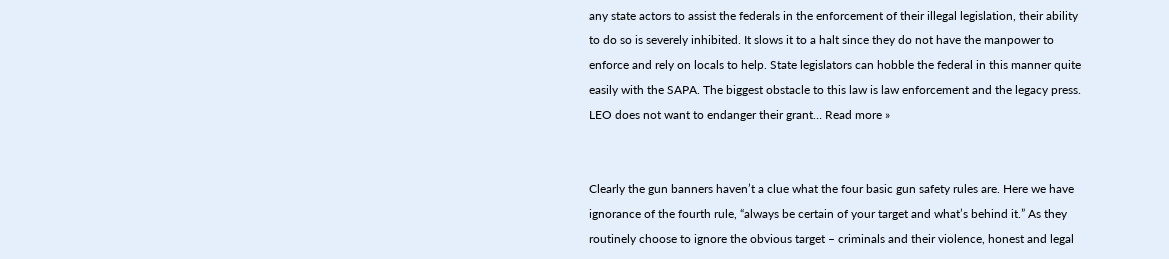any state actors to assist the federals in the enforcement of their illegal legislation, their ability to do so is severely inhibited. It slows it to a halt since they do not have the manpower to enforce and rely on locals to help. State legislators can hobble the federal in this manner quite easily with the SAPA. The biggest obstacle to this law is law enforcement and the legacy press. LEO does not want to endanger their grant… Read more »


Clearly the gun banners haven’t a clue what the four basic gun safety rules are. Here we have ignorance of the fourth rule, “always be certain of your target and what’s behind it.” As they routinely choose to ignore the obvious target – criminals and their violence, honest and legal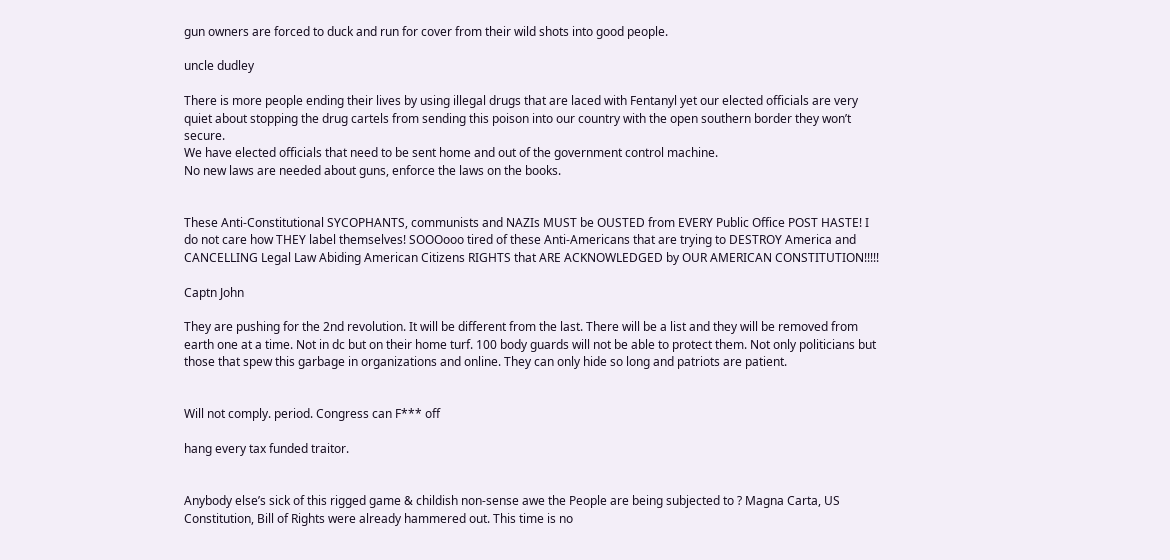gun owners are forced to duck and run for cover from their wild shots into good people.

uncle dudley

There is more people ending their lives by using illegal drugs that are laced with Fentanyl yet our elected officials are very quiet about stopping the drug cartels from sending this poison into our country with the open southern border they won’t secure.
We have elected officials that need to be sent home and out of the government control machine.
No new laws are needed about guns, enforce the laws on the books.


These Anti-Constitutional SYCOPHANTS, communists and NAZIs MUST be OUSTED from EVERY Public Office POST HASTE! I do not care how THEY label themselves! SOOOooo tired of these Anti-Americans that are trying to DESTROY America and CANCELLING Legal Law Abiding American Citizens RIGHTS that ARE ACKNOWLEDGED by OUR AMERICAN CONSTITUTION!!!!!

Captn John

They are pushing for the 2nd revolution. It will be different from the last. There will be a list and they will be removed from earth one at a time. Not in dc but on their home turf. 100 body guards will not be able to protect them. Not only politicians but those that spew this garbage in organizations and online. They can only hide so long and patriots are patient.


Will not comply. period. Congress can F*** off

hang every tax funded traitor.


Anybody else’s sick of this rigged game & childish non-sense awe the People are being subjected to ? Magna Carta, US Constitution, Bill of Rights were already hammered out. This time is no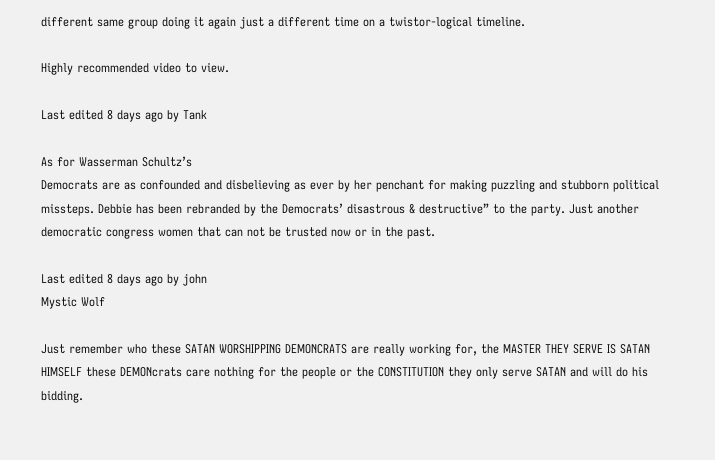different same group doing it again just a different time on a twistor-logical timeline.

Highly recommended video to view.

Last edited 8 days ago by Tank

As for Wasserman Schultz’s
Democrats are as confounded and disbelieving as ever by her penchant for making puzzling and stubborn political missteps. Debbie has been rebranded by the Democrats’ disastrous & destructive” to the party. Just another democratic congress women that can not be trusted now or in the past.

Last edited 8 days ago by john
Mystic Wolf

Just remember who these SATAN WORSHIPPING DEMONCRATS are really working for, the MASTER THEY SERVE IS SATAN HIMSELF these DEMONcrats care nothing for the people or the CONSTITUTION they only serve SATAN and will do his bidding.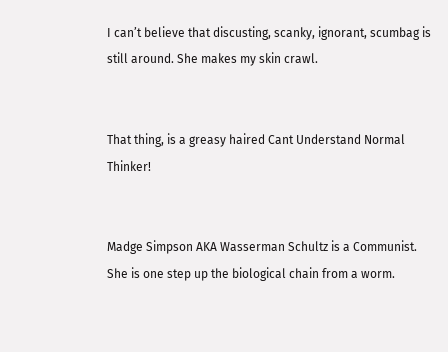I can’t believe that discusting, scanky, ignorant, scumbag is still around. She makes my skin crawl.


That thing, is a greasy haired Cant Understand Normal Thinker!


Madge Simpson AKA Wasserman Schultz is a Communist. She is one step up the biological chain from a worm.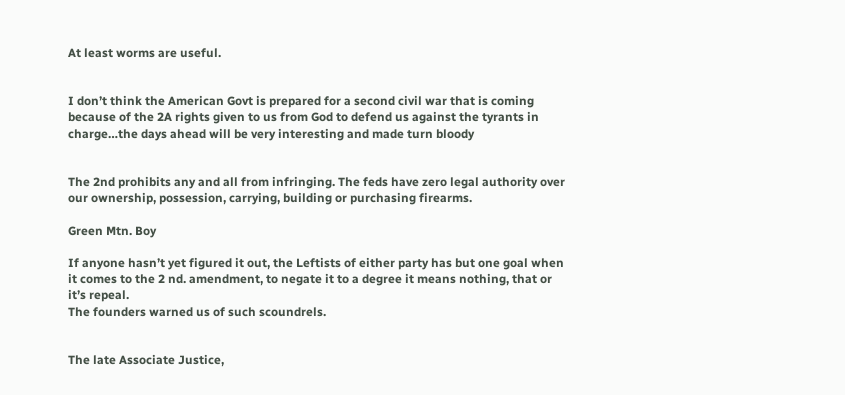At least worms are useful.


I don’t think the American Govt is prepared for a second civil war that is coming because of the 2A rights given to us from God to defend us against the tyrants in charge…the days ahead will be very interesting and made turn bloody


The 2nd prohibits any and all from infringing. The feds have zero legal authority over our ownership, possession, carrying, building or purchasing firearms.

Green Mtn. Boy

If anyone hasn’t yet figured it out, the Leftists of either party has but one goal when it comes to the 2 nd. amendment, to negate it to a degree it means nothing, that or it’s repeal.
The founders warned us of such scoundrels.


The late Associate Justice,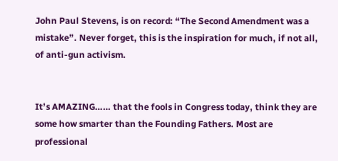John Paul Stevens, is on record: “The Second Amendment was a mistake”. Never forget, this is the inspiration for much, if not all, of anti-gun activism.


It’s AMAZING…… that the fools in Congress today, think they are some how smarter than the Founding Fathers. Most are professional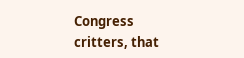Congress critters, that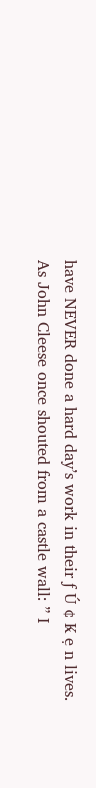have NEVER done a hard day’s work in their ƒ Ú ¢ Ꝃ ẹ n lives.
As John Cleese once shouted from a castle wall: ” I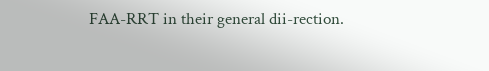FAA-RRT in their general dii-rection.